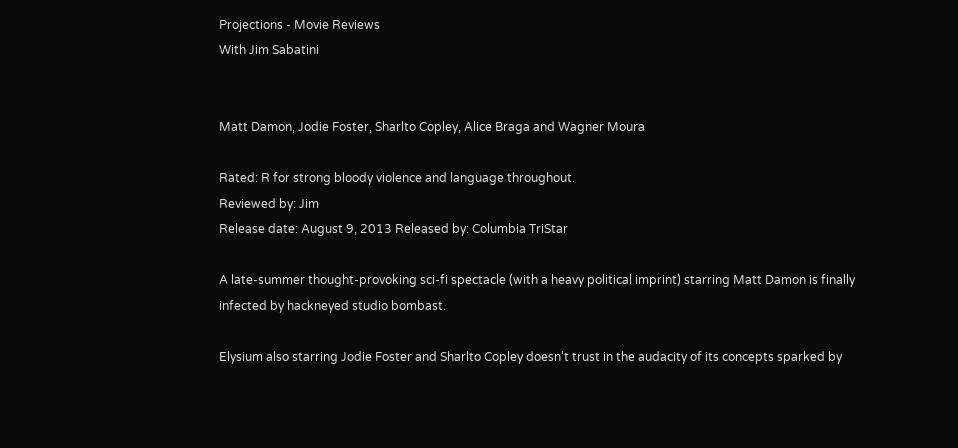Projections - Movie Reviews
With Jim Sabatini


Matt Damon, Jodie Foster, Sharlto Copley, Alice Braga and Wagner Moura

Rated: R for strong bloody violence and language throughout.
Reviewed by: Jim
Release date: August 9, 2013 Released by: Columbia TriStar

A late-summer thought-provoking sci-fi spectacle (with a heavy political imprint) starring Matt Damon is finally infected by hackneyed studio bombast.

Elysium also starring Jodie Foster and Sharlto Copley doesn't trust in the audacity of its concepts sparked by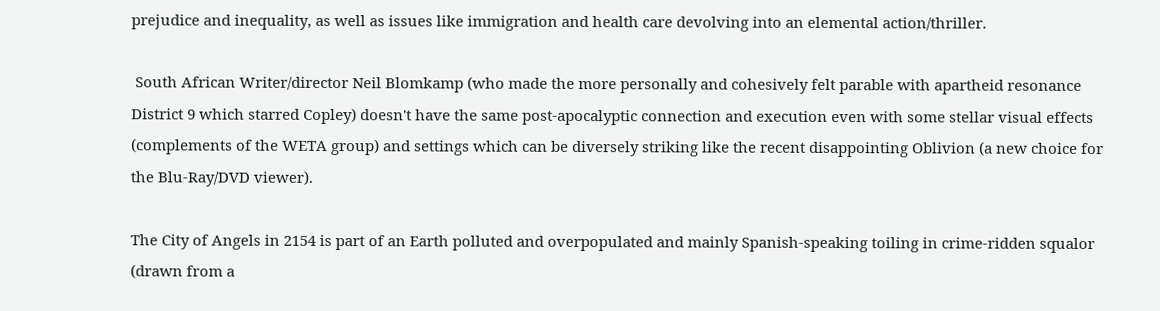prejudice and inequality, as well as issues like immigration and health care devolving into an elemental action/thriller.

 South African Writer/director Neil Blomkamp (who made the more personally and cohesively felt parable with apartheid resonance District 9 which starred Copley) doesn't have the same post-apocalyptic connection and execution even with some stellar visual effects (complements of the WETA group) and settings which can be diversely striking like the recent disappointing Oblivion (a new choice for the Blu-Ray/DVD viewer).

The City of Angels in 2154 is part of an Earth polluted and overpopulated and mainly Spanish-speaking toiling in crime-ridden squalor (drawn from a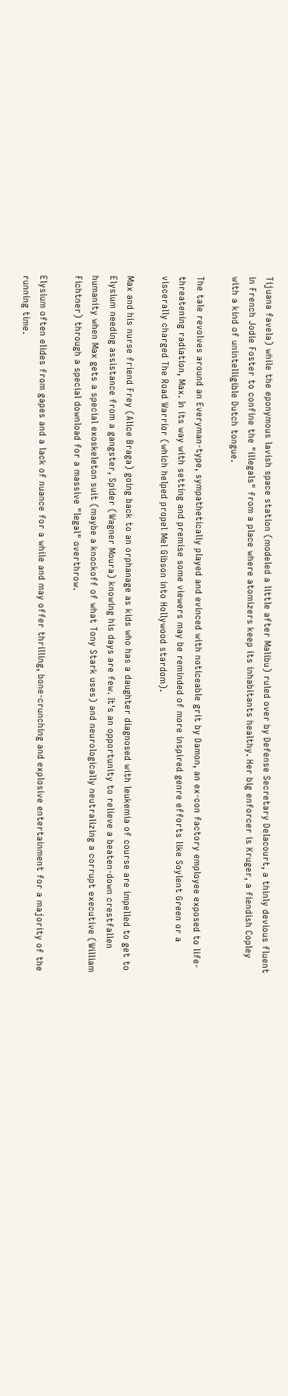Tijuana favela) while the eponymous lavish space station (modeled a little after Malibu) ruled over by Defense Secretary Delacourt, a thinly devious fluent in French Jodie Foster to confine the "illegals" from a place where atomizers keep its inhabitants healthy. Her big enforcer is Kruger, a fiendish Copley with a kind of unintelligible Dutch tongue.

The tale revolves around an Everyman-type, sympathetically played and evinced with noticeable grit by Damon, an ex-con factory employee exposed to life-threatening radiation, Max. In its way with setting and premise some viewers may be reminded of more inspired genre efforts like Soylent Green or a viscerally charged The Road Warrior (which helped propel Mel Gibson into Hollywood stardom).

Max and his nurse friend Frey (Alice Braga) going back to an orphanage as kids who has a daughter diagnosed with leukemia of course are impelled to get to Elysium needing assistance from a gangster, Spider (Wagner Moura) knowing his days are few. It's an opportunity to relieve a beaten-down crestfallen humanity when Max gets a special exoskeleton suit (maybe a knockoff of what Tony Stark uses) and neurologically neutralizing a corrupt executive (William Fichtner) through a special download for a massive "legal" overthrow.

Elysium often elides from gapes and a lack of nuance for a while and may offer thrilling, bone-crunching and explosive entertainment for a majority of the running time.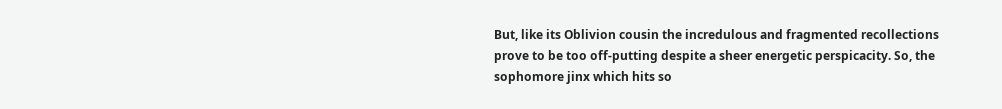But, like its Oblivion cousin the incredulous and fragmented recollections prove to be too off-putting despite a sheer energetic perspicacity. So, the sophomore jinx which hits so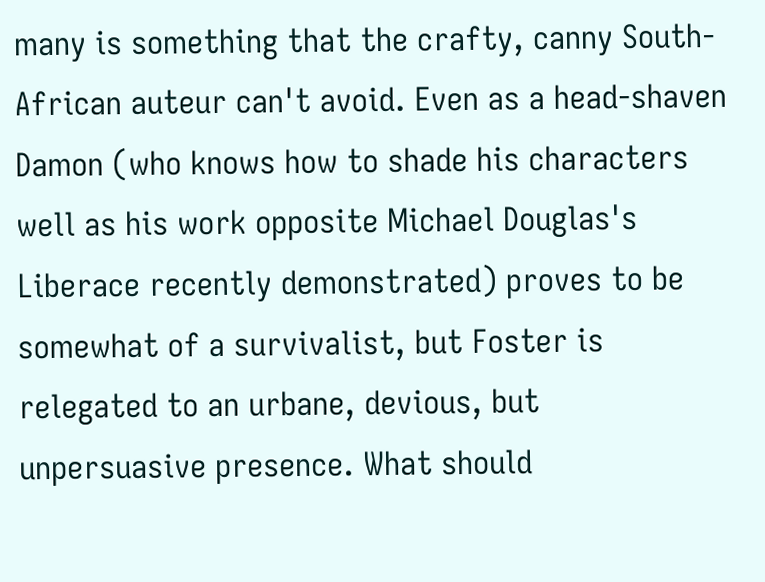many is something that the crafty, canny South-African auteur can't avoid. Even as a head-shaven Damon (who knows how to shade his characters well as his work opposite Michael Douglas's Liberace recently demonstrated) proves to be somewhat of a survivalist, but Foster is relegated to an urbane, devious, but unpersuasive presence. What should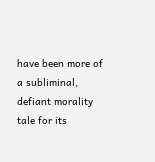have been more of a subliminal, defiant morality tale for its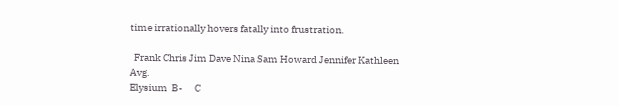time irrationally hovers fatally into frustration.

  Frank Chris Jim Dave Nina Sam Howard Jennifer Kathleen  Avg.
Elysium  B-      C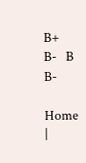B+            B-   B   B-

Home |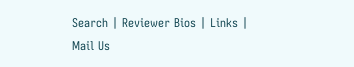Search | Reviewer Bios | Links | Mail Us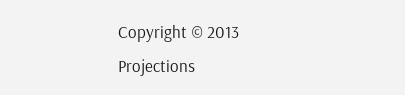Copyright © 2013 Projections